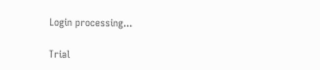Login processing...

Trial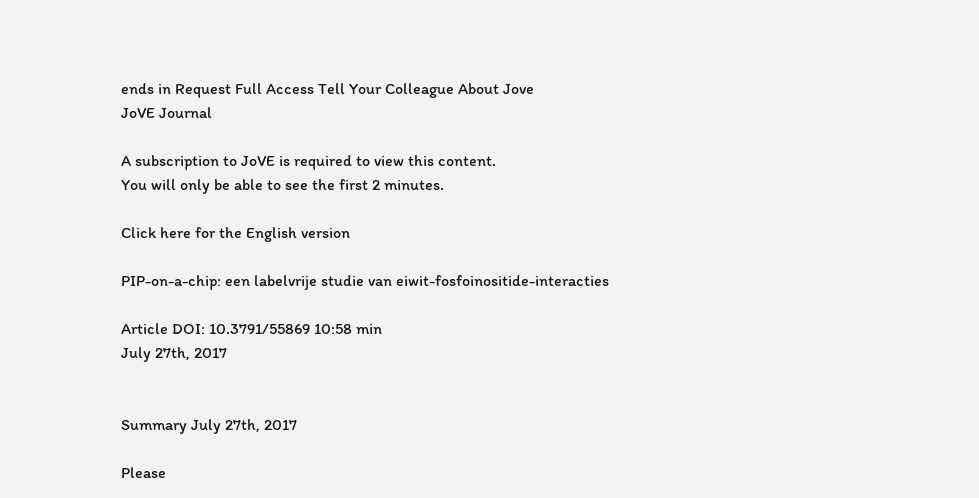ends in Request Full Access Tell Your Colleague About Jove
JoVE Journal

A subscription to JoVE is required to view this content.
You will only be able to see the first 2 minutes.

Click here for the English version

PIP-on-a-chip: een labelvrije studie van eiwit-fosfoinositide-interacties

Article DOI: 10.3791/55869 10:58 min
July 27th, 2017


Summary July 27th, 2017

Please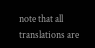note that all translations are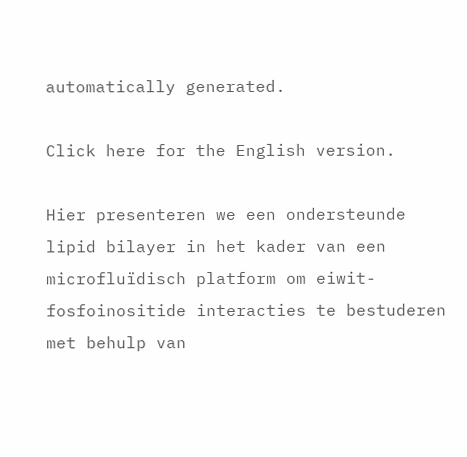automatically generated.

Click here for the English version.

Hier presenteren we een ondersteunde lipid bilayer in het kader van een microfluïdisch platform om eiwit-fosfoinositide interacties te bestuderen met behulp van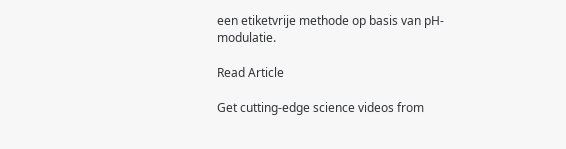een etiketvrije methode op basis van pH-modulatie.

Read Article

Get cutting-edge science videos from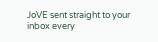JoVE sent straight to your inbox every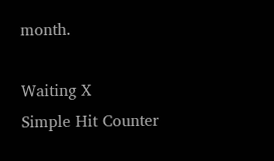month.

Waiting X
Simple Hit Counter